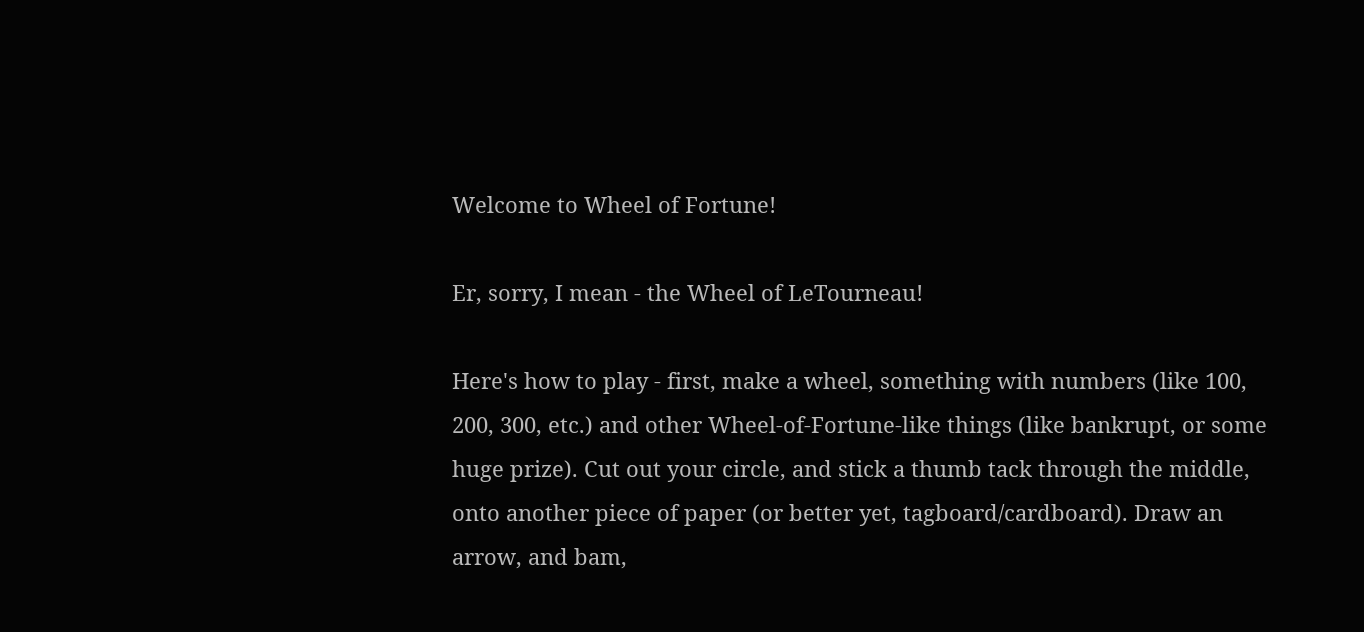Welcome to Wheel of Fortune!

Er, sorry, I mean - the Wheel of LeTourneau!

Here's how to play - first, make a wheel, something with numbers (like 100, 200, 300, etc.) and other Wheel-of-Fortune-like things (like bankrupt, or some huge prize). Cut out your circle, and stick a thumb tack through the middle, onto another piece of paper (or better yet, tagboard/cardboard). Draw an arrow, and bam,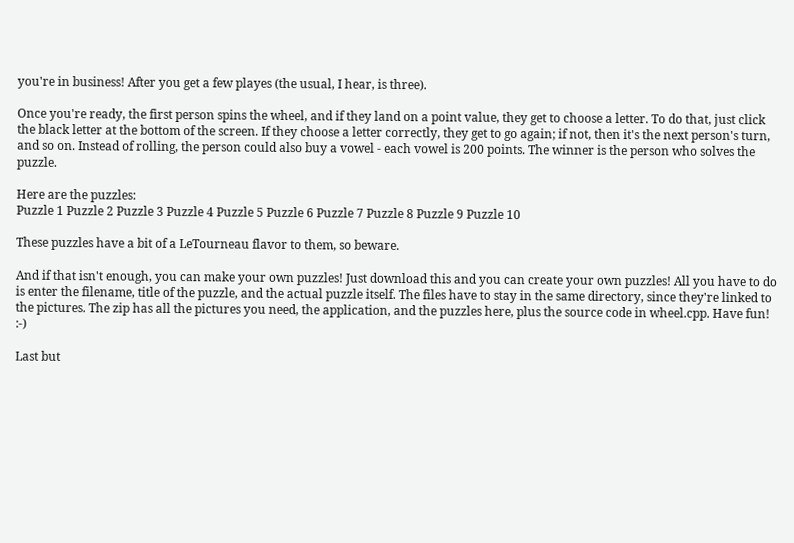you're in business! After you get a few playes (the usual, I hear, is three).

Once you're ready, the first person spins the wheel, and if they land on a point value, they get to choose a letter. To do that, just click the black letter at the bottom of the screen. If they choose a letter correctly, they get to go again; if not, then it's the next person's turn, and so on. Instead of rolling, the person could also buy a vowel - each vowel is 200 points. The winner is the person who solves the puzzle.

Here are the puzzles:
Puzzle 1 Puzzle 2 Puzzle 3 Puzzle 4 Puzzle 5 Puzzle 6 Puzzle 7 Puzzle 8 Puzzle 9 Puzzle 10

These puzzles have a bit of a LeTourneau flavor to them, so beware.

And if that isn't enough, you can make your own puzzles! Just download this and you can create your own puzzles! All you have to do is enter the filename, title of the puzzle, and the actual puzzle itself. The files have to stay in the same directory, since they're linked to the pictures. The zip has all the pictures you need, the application, and the puzzles here, plus the source code in wheel.cpp. Have fun! :-)

Last but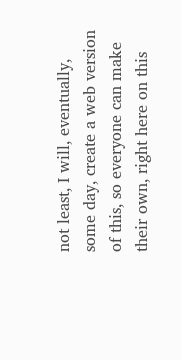not least, I will, eventually, some day, create a web version of this, so everyone can make their own, right here on this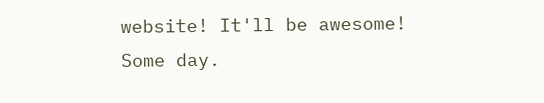website! It'll be awesome! Some day.